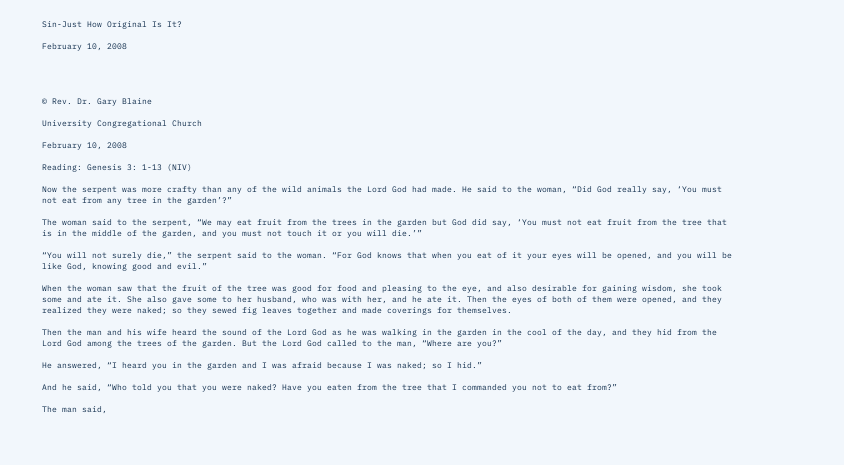Sin-Just How Original Is It?

February 10, 2008




© Rev. Dr. Gary Blaine

University Congregational Church

February 10, 2008

Reading: Genesis 3: 1-13 (NIV)

Now the serpent was more crafty than any of the wild animals the Lord God had made. He said to the woman, “Did God really say, ‘You must not eat from any tree in the garden’?”

The woman said to the serpent, “We may eat fruit from the trees in the garden but God did say, ‘You must not eat fruit from the tree that is in the middle of the garden, and you must not touch it or you will die.’”

“You will not surely die,” the serpent said to the woman. “For God knows that when you eat of it your eyes will be opened, and you will be like God, knowing good and evil.”

When the woman saw that the fruit of the tree was good for food and pleasing to the eye, and also desirable for gaining wisdom, she took some and ate it. She also gave some to her husband, who was with her, and he ate it. Then the eyes of both of them were opened, and they realized they were naked; so they sewed fig leaves together and made coverings for themselves.

Then the man and his wife heard the sound of the Lord God as he was walking in the garden in the cool of the day, and they hid from the Lord God among the trees of the garden. But the Lord God called to the man, “Where are you?”

He answered, “I heard you in the garden and I was afraid because I was naked; so I hid.”

And he said, “Who told you that you were naked? Have you eaten from the tree that I commanded you not to eat from?”

The man said,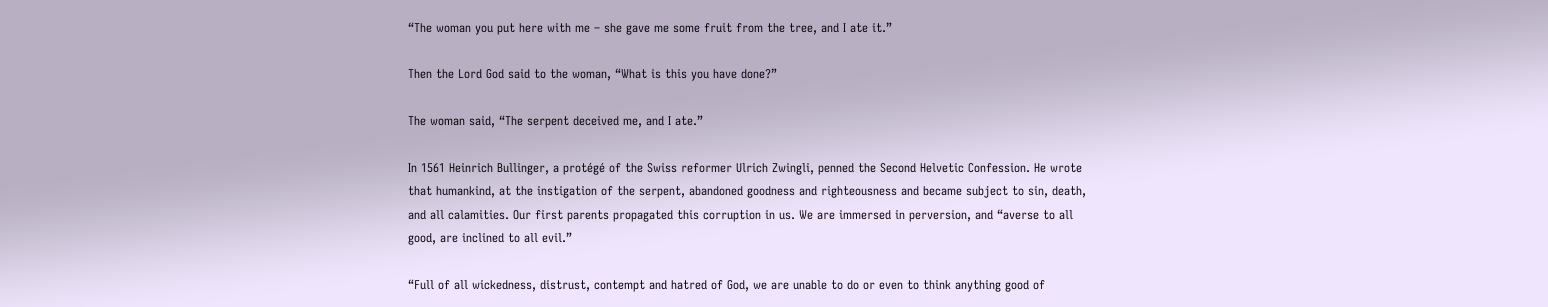“The woman you put here with me – she gave me some fruit from the tree, and I ate it.”

Then the Lord God said to the woman, “What is this you have done?”

The woman said, “The serpent deceived me, and I ate.”

In 1561 Heinrich Bullinger, a protégé of the Swiss reformer Ulrich Zwingli, penned the Second Helvetic Confession. He wrote that humankind, at the instigation of the serpent, abandoned goodness and righteousness and became subject to sin, death, and all calamities. Our first parents propagated this corruption in us. We are immersed in perversion, and “averse to all good, are inclined to all evil.”

“Full of all wickedness, distrust, contempt and hatred of God, we are unable to do or even to think anything good of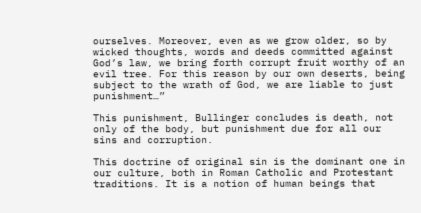ourselves. Moreover, even as we grow older, so by wicked thoughts, words and deeds committed against God’s law, we bring forth corrupt fruit worthy of an evil tree. For this reason by our own deserts, being subject to the wrath of God, we are liable to just punishment…”

This punishment, Bullinger concludes is death, not only of the body, but punishment due for all our sins and corruption.

This doctrine of original sin is the dominant one in our culture, both in Roman Catholic and Protestant traditions. It is a notion of human beings that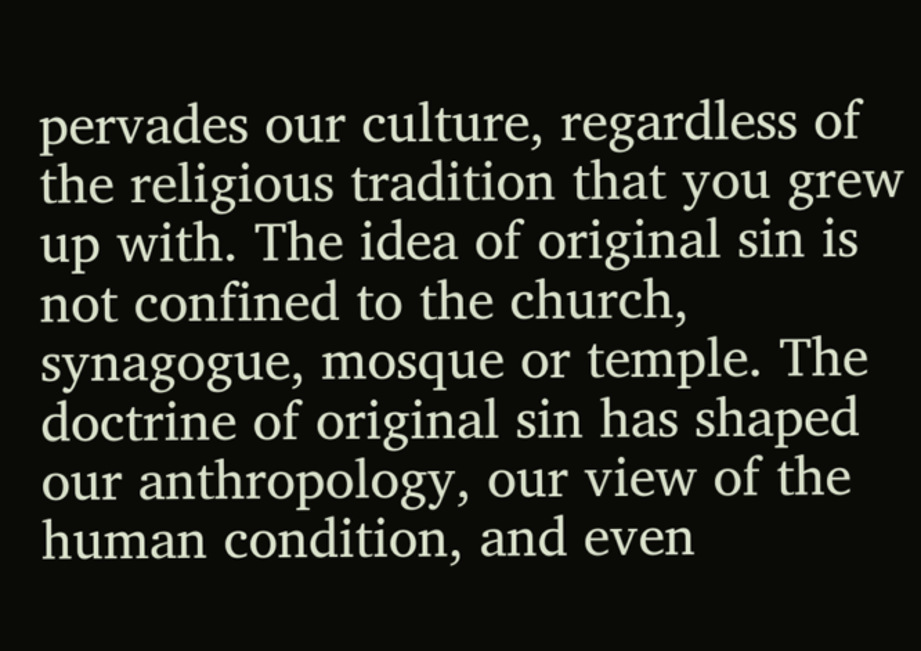pervades our culture, regardless of the religious tradition that you grew up with. The idea of original sin is not confined to the church, synagogue, mosque or temple. The doctrine of original sin has shaped our anthropology, our view of the human condition, and even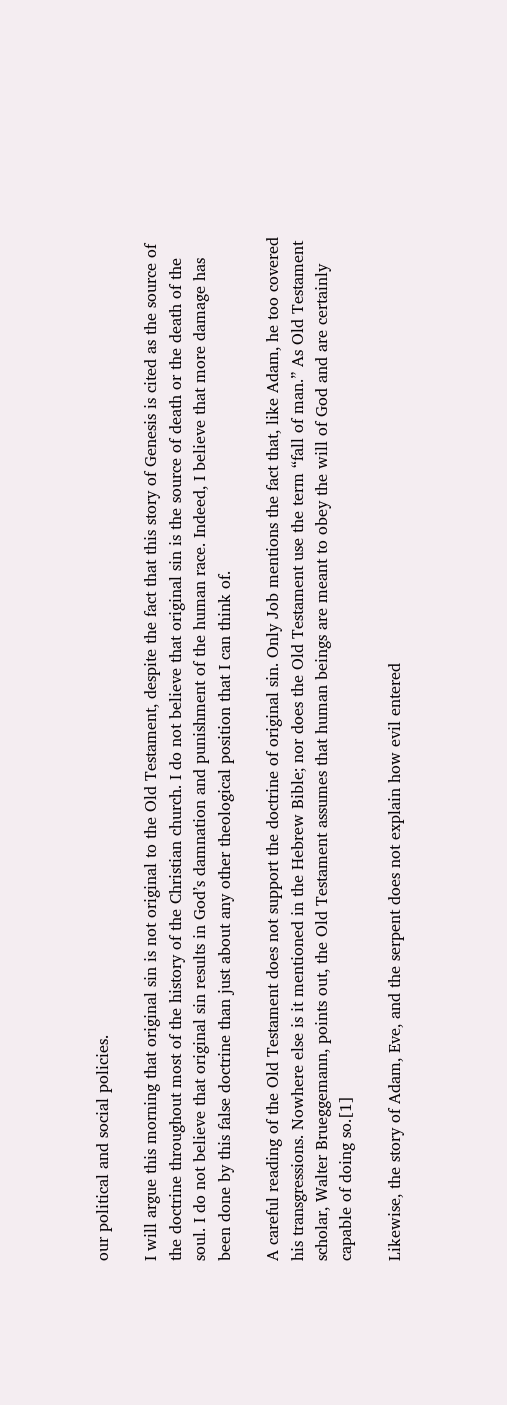our political and social policies.

I will argue this morning that original sin is not original to the Old Testament, despite the fact that this story of Genesis is cited as the source of the doctrine throughout most of the history of the Christian church. I do not believe that original sin is the source of death or the death of the soul. I do not believe that original sin results in God’s damnation and punishment of the human race. Indeed, I believe that more damage has been done by this false doctrine than just about any other theological position that I can think of.

A careful reading of the Old Testament does not support the doctrine of original sin. Only Job mentions the fact that, like Adam, he too covered his transgressions. Nowhere else is it mentioned in the Hebrew Bible; nor does the Old Testament use the term “fall of man.” As Old Testament scholar, Walter Brueggemann, points out, the Old Testament assumes that human beings are meant to obey the will of God and are certainly capable of doing so.[1]

Likewise, the story of Adam, Eve, and the serpent does not explain how evil entered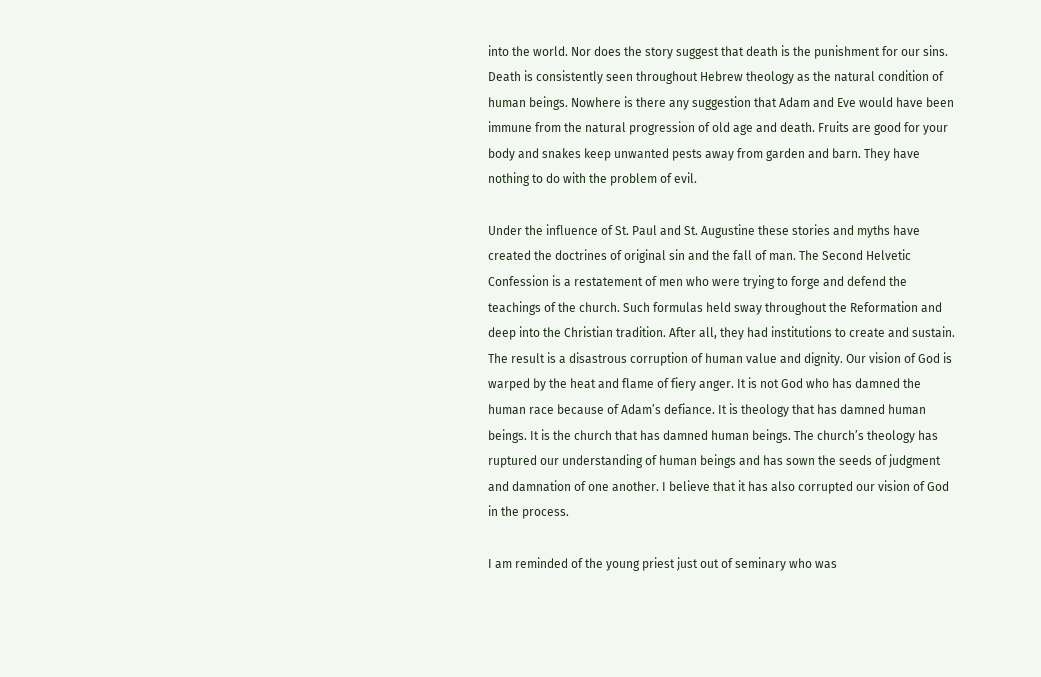into the world. Nor does the story suggest that death is the punishment for our sins. Death is consistently seen throughout Hebrew theology as the natural condition of human beings. Nowhere is there any suggestion that Adam and Eve would have been immune from the natural progression of old age and death. Fruits are good for your body and snakes keep unwanted pests away from garden and barn. They have nothing to do with the problem of evil.

Under the influence of St. Paul and St. Augustine these stories and myths have created the doctrines of original sin and the fall of man. The Second Helvetic Confession is a restatement of men who were trying to forge and defend the teachings of the church. Such formulas held sway throughout the Reformation and deep into the Christian tradition. After all, they had institutions to create and sustain. The result is a disastrous corruption of human value and dignity. Our vision of God is warped by the heat and flame of fiery anger. It is not God who has damned the human race because of Adam’s defiance. It is theology that has damned human beings. It is the church that has damned human beings. The church’s theology has ruptured our understanding of human beings and has sown the seeds of judgment and damnation of one another. I believe that it has also corrupted our vision of God in the process.

I am reminded of the young priest just out of seminary who was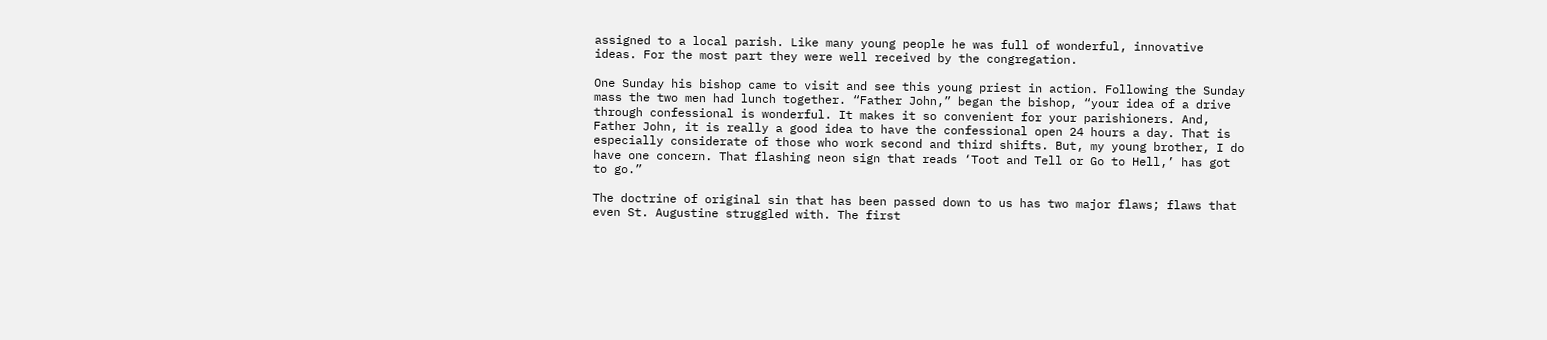assigned to a local parish. Like many young people he was full of wonderful, innovative ideas. For the most part they were well received by the congregation.

One Sunday his bishop came to visit and see this young priest in action. Following the Sunday mass the two men had lunch together. “Father John,” began the bishop, “your idea of a drive through confessional is wonderful. It makes it so convenient for your parishioners. And, Father John, it is really a good idea to have the confessional open 24 hours a day. That is especially considerate of those who work second and third shifts. But, my young brother, I do have one concern. That flashing neon sign that reads ‘Toot and Tell or Go to Hell,’ has got to go.”

The doctrine of original sin that has been passed down to us has two major flaws; flaws that even St. Augustine struggled with. The first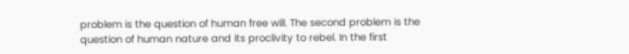problem is the question of human free will. The second problem is the question of human nature and its proclivity to rebel. In the first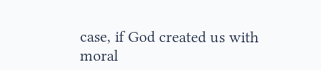case, if God created us with moral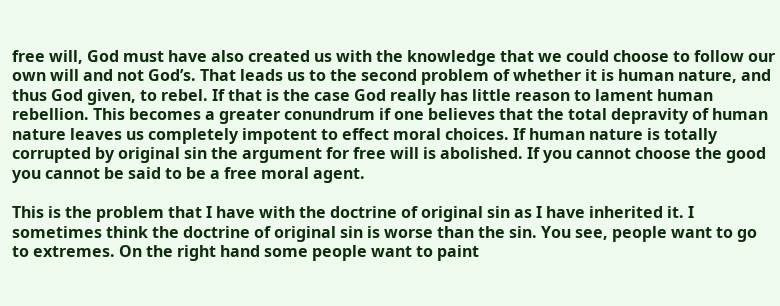free will, God must have also created us with the knowledge that we could choose to follow our own will and not God’s. That leads us to the second problem of whether it is human nature, and thus God given, to rebel. If that is the case God really has little reason to lament human rebellion. This becomes a greater conundrum if one believes that the total depravity of human nature leaves us completely impotent to effect moral choices. If human nature is totally corrupted by original sin the argument for free will is abolished. If you cannot choose the good you cannot be said to be a free moral agent.

This is the problem that I have with the doctrine of original sin as I have inherited it. I sometimes think the doctrine of original sin is worse than the sin. You see, people want to go to extremes. On the right hand some people want to paint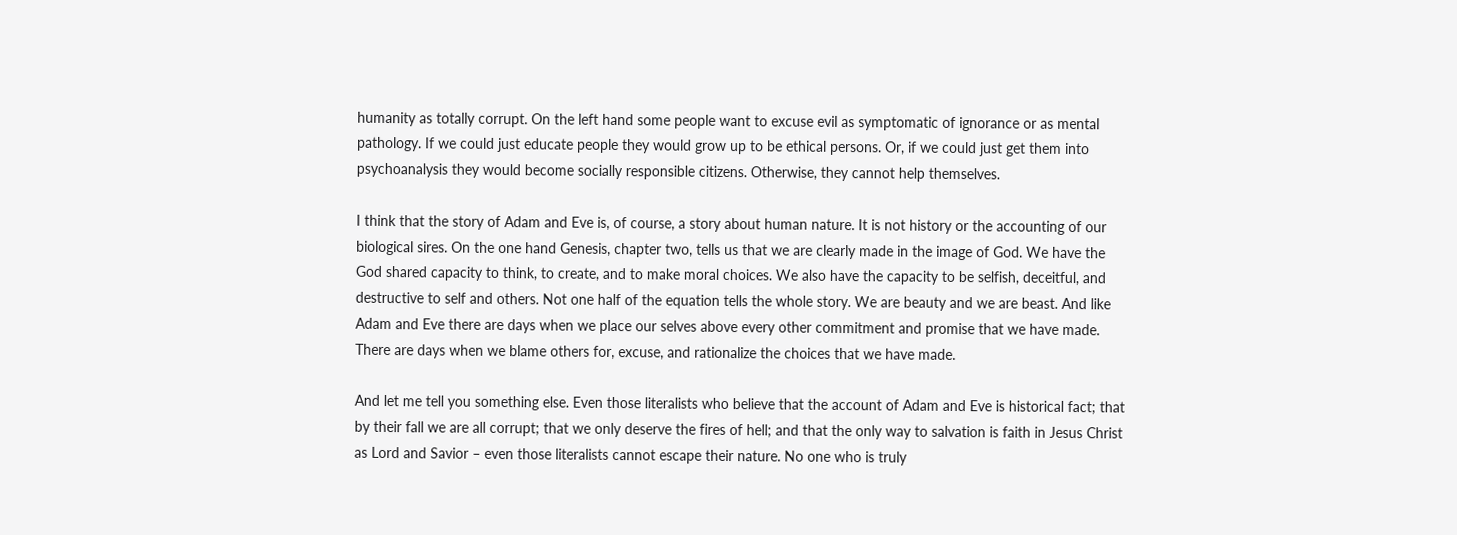humanity as totally corrupt. On the left hand some people want to excuse evil as symptomatic of ignorance or as mental pathology. If we could just educate people they would grow up to be ethical persons. Or, if we could just get them into psychoanalysis they would become socially responsible citizens. Otherwise, they cannot help themselves.

I think that the story of Adam and Eve is, of course, a story about human nature. It is not history or the accounting of our biological sires. On the one hand Genesis, chapter two, tells us that we are clearly made in the image of God. We have the God shared capacity to think, to create, and to make moral choices. We also have the capacity to be selfish, deceitful, and destructive to self and others. Not one half of the equation tells the whole story. We are beauty and we are beast. And like Adam and Eve there are days when we place our selves above every other commitment and promise that we have made. There are days when we blame others for, excuse, and rationalize the choices that we have made.

And let me tell you something else. Even those literalists who believe that the account of Adam and Eve is historical fact; that by their fall we are all corrupt; that we only deserve the fires of hell; and that the only way to salvation is faith in Jesus Christ as Lord and Savior – even those literalists cannot escape their nature. No one who is truly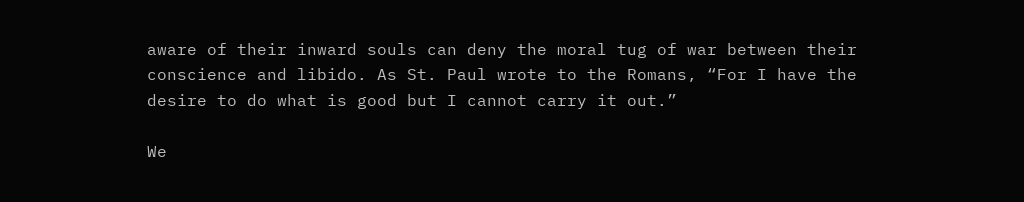aware of their inward souls can deny the moral tug of war between their conscience and libido. As St. Paul wrote to the Romans, “For I have the desire to do what is good but I cannot carry it out.”

We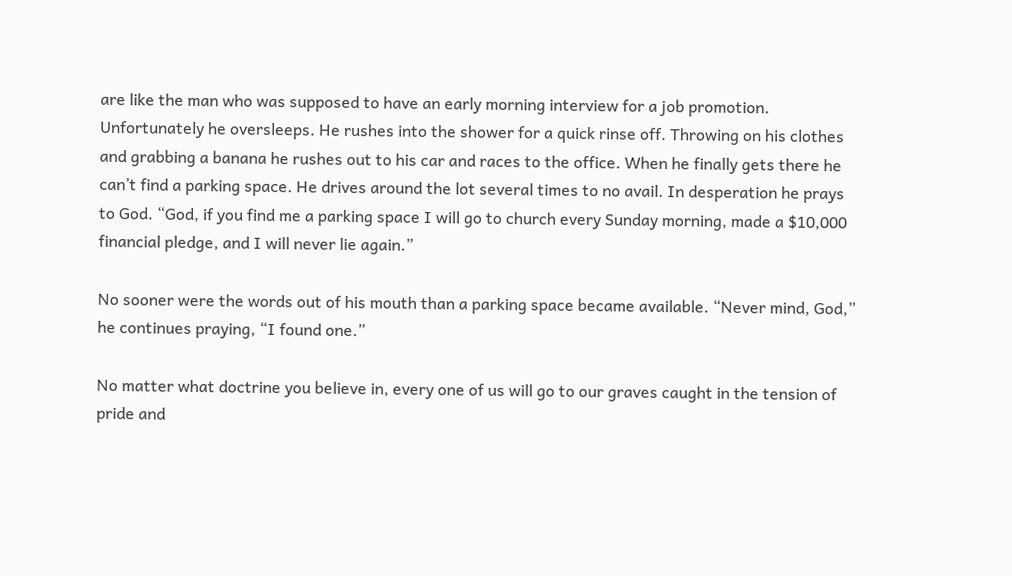are like the man who was supposed to have an early morning interview for a job promotion. Unfortunately he oversleeps. He rushes into the shower for a quick rinse off. Throwing on his clothes and grabbing a banana he rushes out to his car and races to the office. When he finally gets there he can’t find a parking space. He drives around the lot several times to no avail. In desperation he prays to God. “God, if you find me a parking space I will go to church every Sunday morning, made a $10,000 financial pledge, and I will never lie again.”

No sooner were the words out of his mouth than a parking space became available. “Never mind, God,” he continues praying, “I found one.”

No matter what doctrine you believe in, every one of us will go to our graves caught in the tension of pride and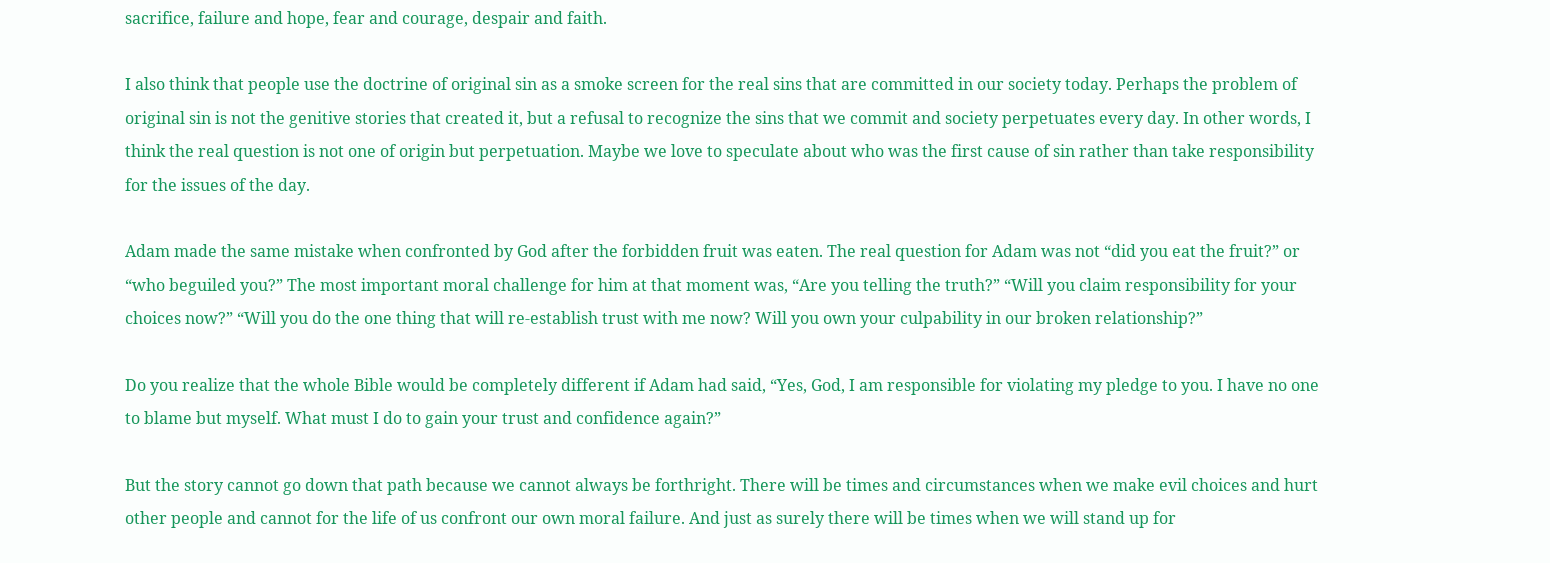sacrifice, failure and hope, fear and courage, despair and faith.

I also think that people use the doctrine of original sin as a smoke screen for the real sins that are committed in our society today. Perhaps the problem of original sin is not the genitive stories that created it, but a refusal to recognize the sins that we commit and society perpetuates every day. In other words, I think the real question is not one of origin but perpetuation. Maybe we love to speculate about who was the first cause of sin rather than take responsibility for the issues of the day.

Adam made the same mistake when confronted by God after the forbidden fruit was eaten. The real question for Adam was not “did you eat the fruit?” or “who beguiled you?” The most important moral challenge for him at that moment was, “Are you telling the truth?” “Will you claim responsibility for your choices now?” “Will you do the one thing that will re-establish trust with me now? Will you own your culpability in our broken relationship?”

Do you realize that the whole Bible would be completely different if Adam had said, “Yes, God, I am responsible for violating my pledge to you. I have no one to blame but myself. What must I do to gain your trust and confidence again?”

But the story cannot go down that path because we cannot always be forthright. There will be times and circumstances when we make evil choices and hurt other people and cannot for the life of us confront our own moral failure. And just as surely there will be times when we will stand up for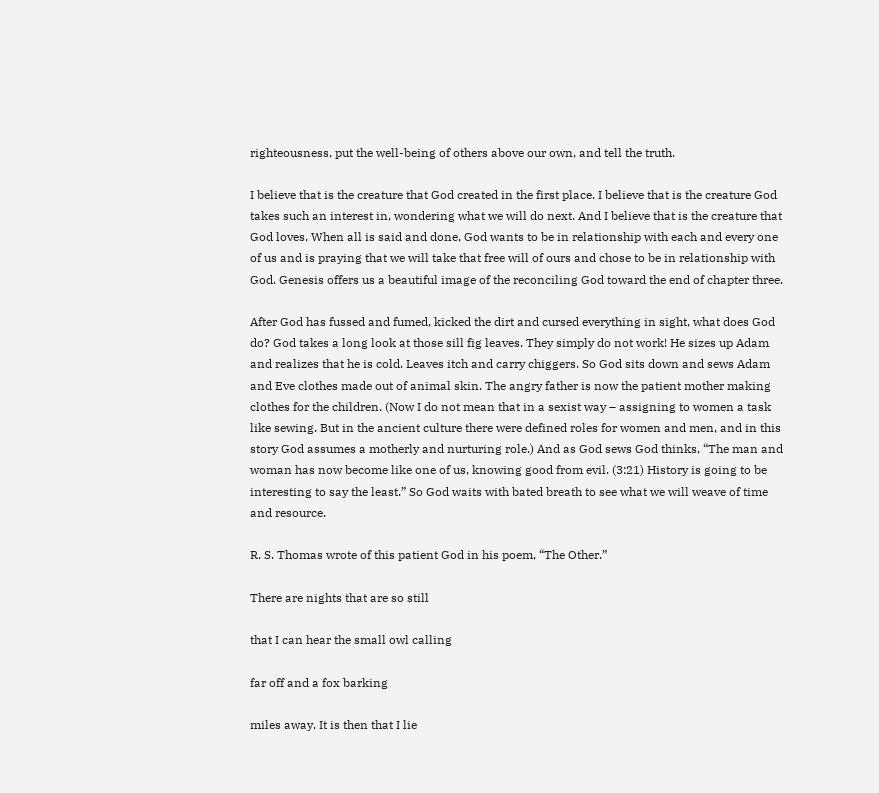righteousness, put the well-being of others above our own, and tell the truth.

I believe that is the creature that God created in the first place. I believe that is the creature God takes such an interest in, wondering what we will do next. And I believe that is the creature that God loves. When all is said and done, God wants to be in relationship with each and every one of us and is praying that we will take that free will of ours and chose to be in relationship with God. Genesis offers us a beautiful image of the reconciling God toward the end of chapter three.

After God has fussed and fumed, kicked the dirt and cursed everything in sight, what does God do? God takes a long look at those sill fig leaves. They simply do not work! He sizes up Adam and realizes that he is cold. Leaves itch and carry chiggers. So God sits down and sews Adam and Eve clothes made out of animal skin. The angry father is now the patient mother making clothes for the children. (Now I do not mean that in a sexist way – assigning to women a task like sewing. But in the ancient culture there were defined roles for women and men, and in this story God assumes a motherly and nurturing role.) And as God sews God thinks, “The man and woman has now become like one of us, knowing good from evil. (3:21) History is going to be interesting to say the least.” So God waits with bated breath to see what we will weave of time and resource.

R. S. Thomas wrote of this patient God in his poem, “The Other.”

There are nights that are so still

that I can hear the small owl calling

far off and a fox barking

miles away. It is then that I lie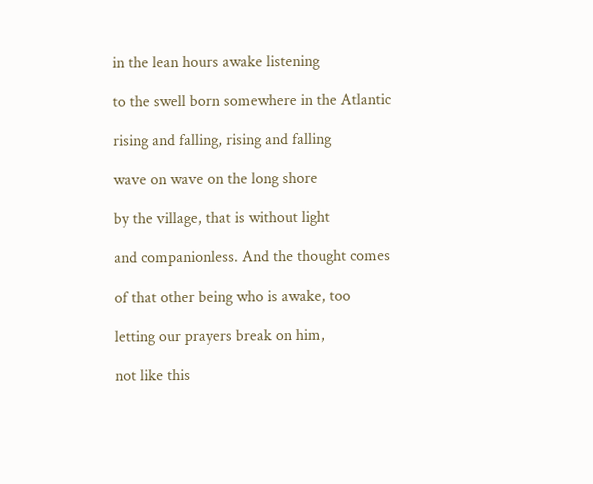in the lean hours awake listening

to the swell born somewhere in the Atlantic

rising and falling, rising and falling

wave on wave on the long shore

by the village, that is without light

and companionless. And the thought comes

of that other being who is awake, too

letting our prayers break on him,

not like this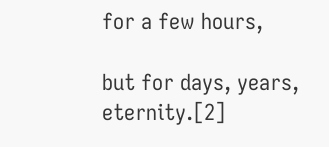for a few hours,

but for days, years, eternity.[2]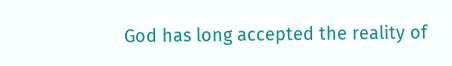God has long accepted the reality of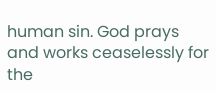human sin. God prays and works ceaselessly for the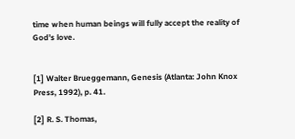time when human beings will fully accept the reality of God’s love.


[1] Walter Brueggemann, Genesis (Atlanta: John Knox Press, 1992), p. 41.

[2] R. S. Thomas,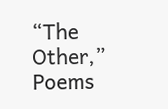“The Other,” Poems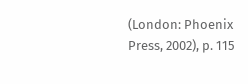(London: Phoenix Press, 2002), p. 115